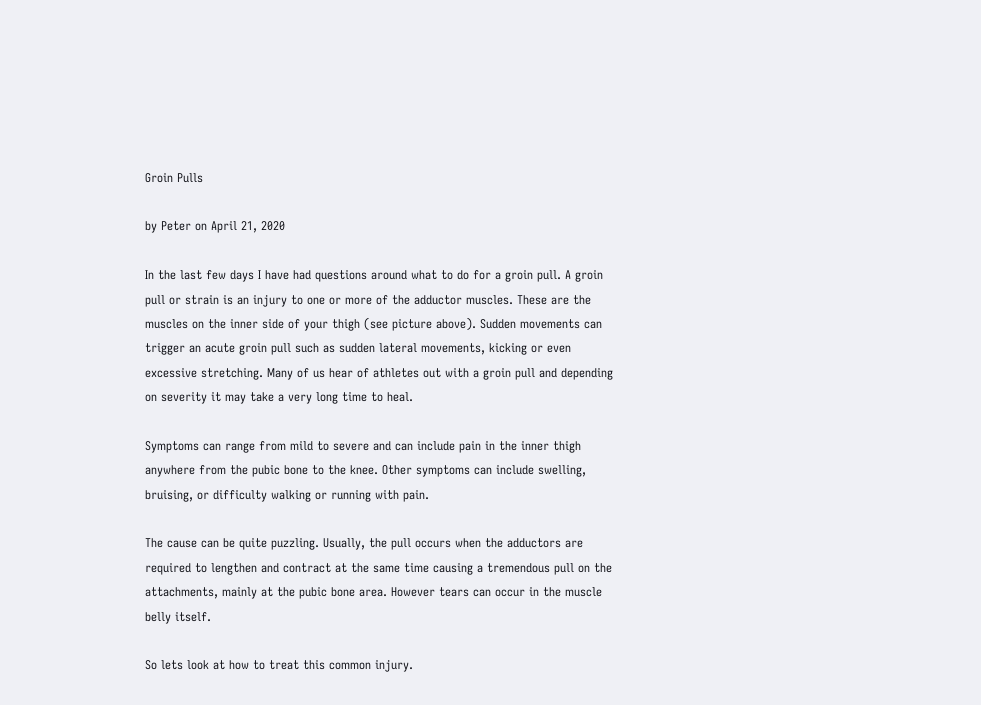Groin Pulls

by Peter on April 21, 2020

In the last few days I have had questions around what to do for a groin pull. A groin pull or strain is an injury to one or more of the adductor muscles. These are the muscles on the inner side of your thigh (see picture above). Sudden movements can trigger an acute groin pull such as sudden lateral movements, kicking or even excessive stretching. Many of us hear of athletes out with a groin pull and depending on severity it may take a very long time to heal.

Symptoms can range from mild to severe and can include pain in the inner thigh anywhere from the pubic bone to the knee. Other symptoms can include swelling, bruising, or difficulty walking or running with pain.

The cause can be quite puzzling. Usually, the pull occurs when the adductors are required to lengthen and contract at the same time causing a tremendous pull on the attachments, mainly at the pubic bone area. However tears can occur in the muscle belly itself.

So lets look at how to treat this common injury.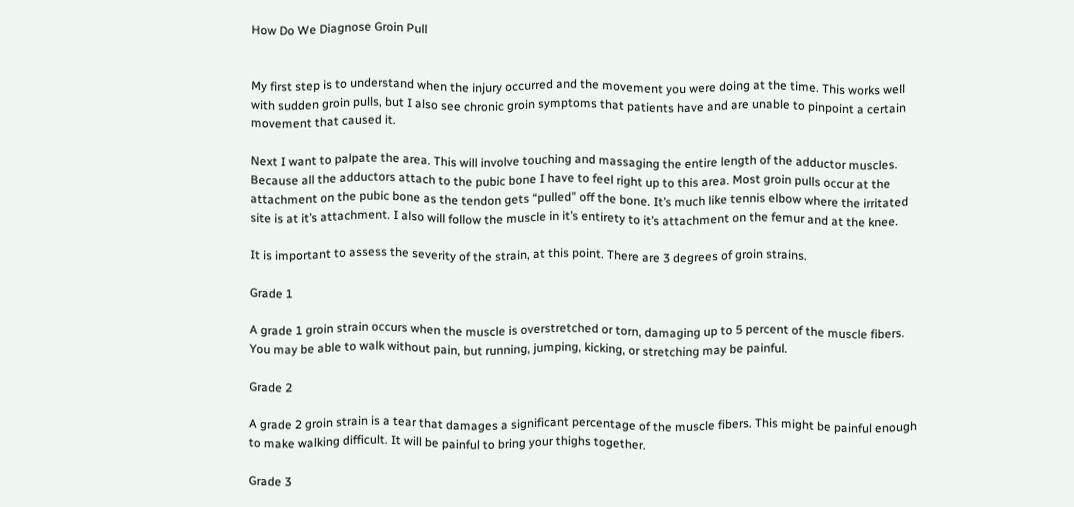How Do We Diagnose Groin Pull


My first step is to understand when the injury occurred and the movement you were doing at the time. This works well with sudden groin pulls, but I also see chronic groin symptoms that patients have and are unable to pinpoint a certain movement that caused it.

Next I want to palpate the area. This will involve touching and massaging the entire length of the adductor muscles. Because all the adductors attach to the pubic bone I have to feel right up to this area. Most groin pulls occur at the attachment on the pubic bone as the tendon gets “pulled” off the bone. It’s much like tennis elbow where the irritated site is at it’s attachment. I also will follow the muscle in it’s entirety to it’s attachment on the femur and at the knee.

It is important to assess the severity of the strain, at this point. There are 3 degrees of groin strains.

Grade 1

A grade 1 groin strain occurs when the muscle is overstretched or torn, damaging up to 5 percent of the muscle fibers. You may be able to walk without pain, but running, jumping, kicking, or stretching may be painful.

Grade 2

A grade 2 groin strain is a tear that damages a significant percentage of the muscle fibers. This might be painful enough to make walking difficult. It will be painful to bring your thighs together.

Grade 3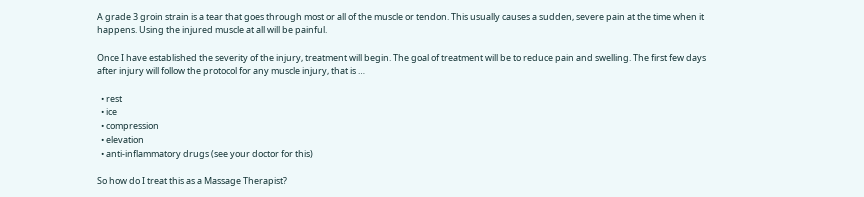A grade 3 groin strain is a tear that goes through most or all of the muscle or tendon. This usually causes a sudden, severe pain at the time when it happens. Using the injured muscle at all will be painful.

Once I have established the severity of the injury, treatment will begin. The goal of treatment will be to reduce pain and swelling. The first few days after injury will follow the protocol for any muscle injury, that is …

  • rest
  • ice
  • compression
  • elevation
  • anti-inflammatory drugs (see your doctor for this)

So how do I treat this as a Massage Therapist?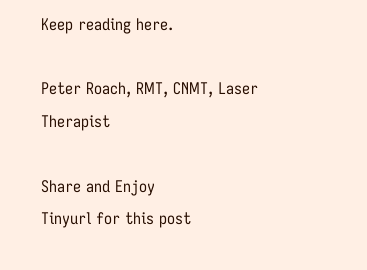Keep reading here.

Peter Roach, RMT, CNMT, Laser Therapist

Share and Enjoy
Tinyurl for this post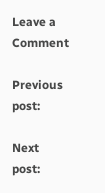Leave a Comment

Previous post:

Next post: